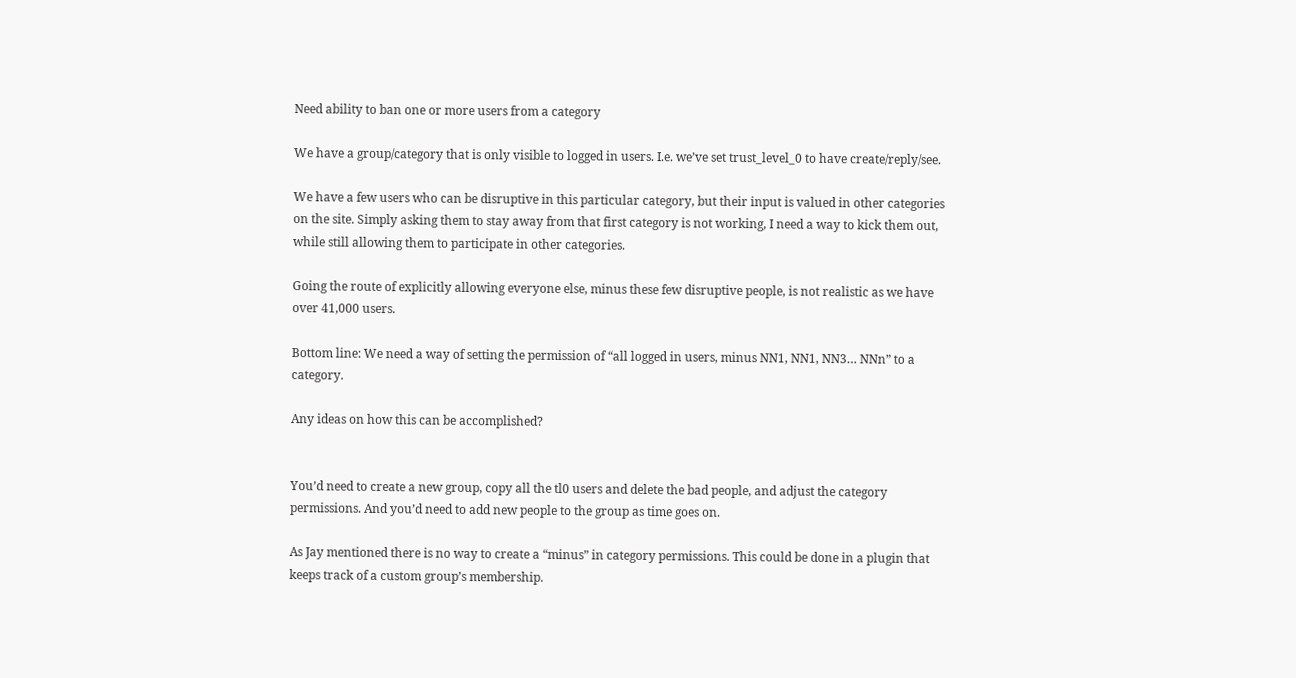Need ability to ban one or more users from a category

We have a group/category that is only visible to logged in users. I.e. we’ve set trust_level_0 to have create/reply/see.

We have a few users who can be disruptive in this particular category, but their input is valued in other categories on the site. Simply asking them to stay away from that first category is not working, I need a way to kick them out, while still allowing them to participate in other categories.

Going the route of explicitly allowing everyone else, minus these few disruptive people, is not realistic as we have over 41,000 users.

Bottom line: We need a way of setting the permission of “all logged in users, minus NN1, NN1, NN3… NNn” to a category.

Any ideas on how this can be accomplished?


You’d need to create a new group, copy all the tl0 users and delete the bad people, and adjust the category permissions. And you’d need to add new people to the group as time goes on.

As Jay mentioned there is no way to create a “minus” in category permissions. This could be done in a plugin that keeps track of a custom group’s membership.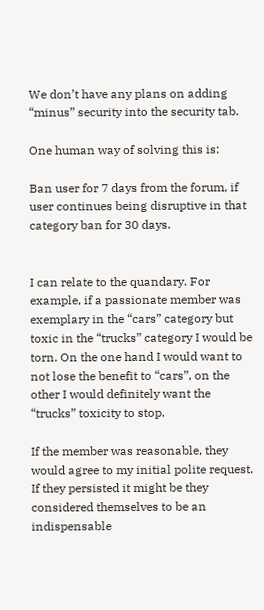We don’t have any plans on adding “minus” security into the security tab.

One human way of solving this is:

Ban user for 7 days from the forum, if user continues being disruptive in that category ban for 30 days.


I can relate to the quandary. For example, if a passionate member was exemplary in the “cars” category but toxic in the “trucks” category I would be torn. On the one hand I would want to not lose the benefit to “cars”, on the other I would definitely want the “trucks” toxicity to stop.

If the member was reasonable, they would agree to my initial polite request. If they persisted it might be they considered themselves to be an indispensable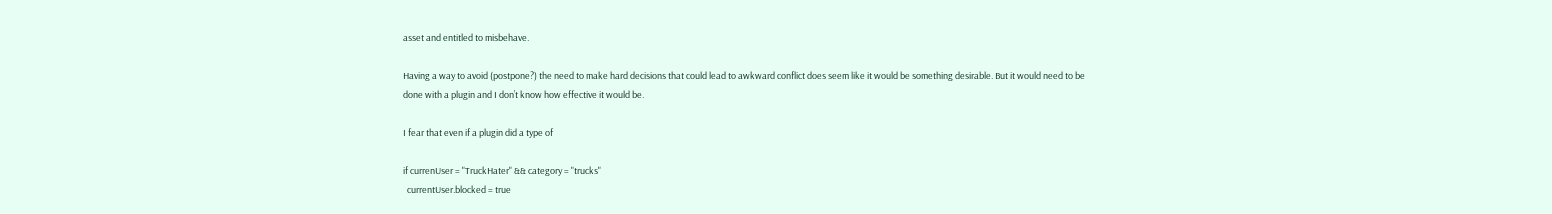asset and entitled to misbehave.

Having a way to avoid (postpone?) the need to make hard decisions that could lead to awkward conflict does seem like it would be something desirable. But it would need to be done with a plugin and I don’t know how effective it would be.

I fear that even if a plugin did a type of

if currenUser = "TruckHater" && category = "trucks"
  currentUser.blocked = true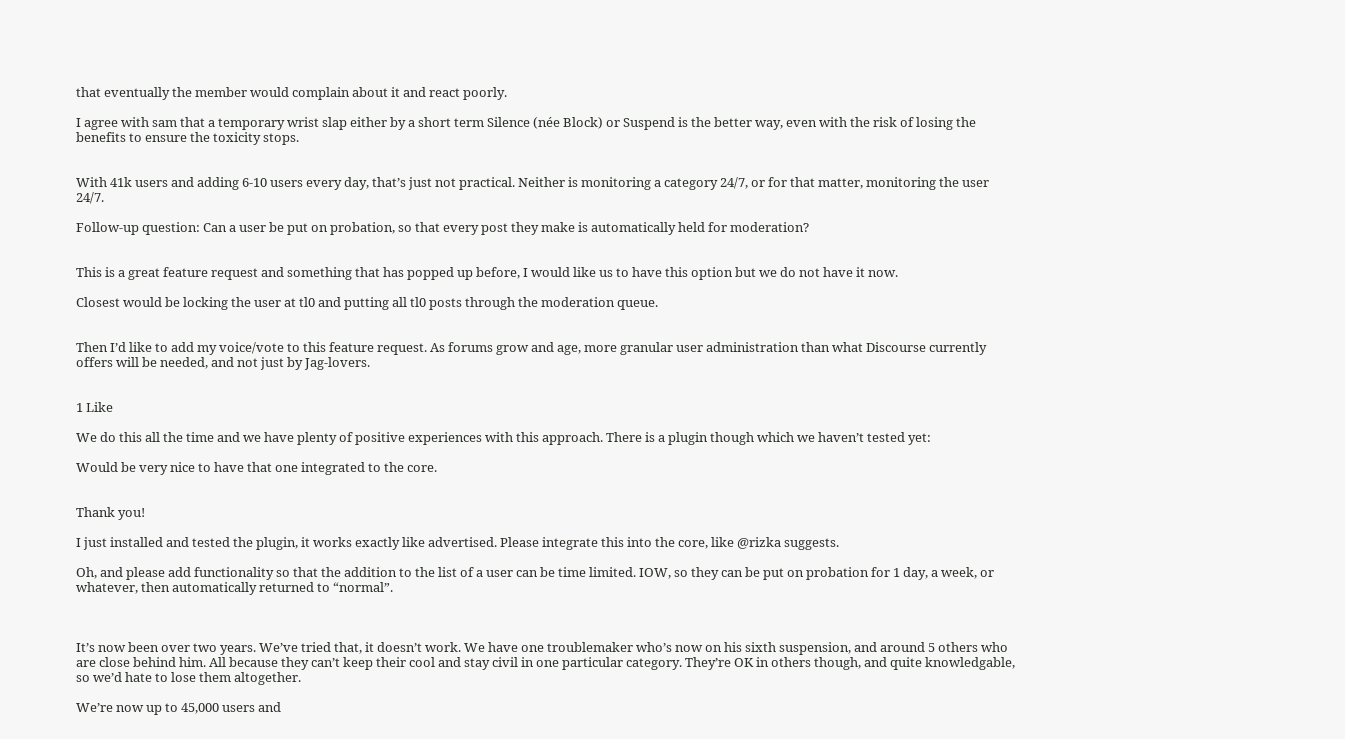that eventually the member would complain about it and react poorly.

I agree with sam that a temporary wrist slap either by a short term Silence (née Block) or Suspend is the better way, even with the risk of losing the benefits to ensure the toxicity stops.


With 41k users and adding 6-10 users every day, that’s just not practical. Neither is monitoring a category 24/7, or for that matter, monitoring the user 24/7.

Follow-up question: Can a user be put on probation, so that every post they make is automatically held for moderation?


This is a great feature request and something that has popped up before, I would like us to have this option but we do not have it now.

Closest would be locking the user at tl0 and putting all tl0 posts through the moderation queue.


Then I’d like to add my voice/vote to this feature request. As forums grow and age, more granular user administration than what Discourse currently offers will be needed, and not just by Jag-lovers.


1 Like

We do this all the time and we have plenty of positive experiences with this approach. There is a plugin though which we haven’t tested yet:

Would be very nice to have that one integrated to the core.


Thank you!

I just installed and tested the plugin, it works exactly like advertised. Please integrate this into the core, like @rizka suggests.

Oh, and please add functionality so that the addition to the list of a user can be time limited. IOW, so they can be put on probation for 1 day, a week, or whatever, then automatically returned to “normal”.



It’s now been over two years. We’ve tried that, it doesn’t work. We have one troublemaker who’s now on his sixth suspension, and around 5 others who are close behind him. All because they can’t keep their cool and stay civil in one particular category. They’re OK in others though, and quite knowledgable, so we’d hate to lose them altogether.

We’re now up to 45,000 users and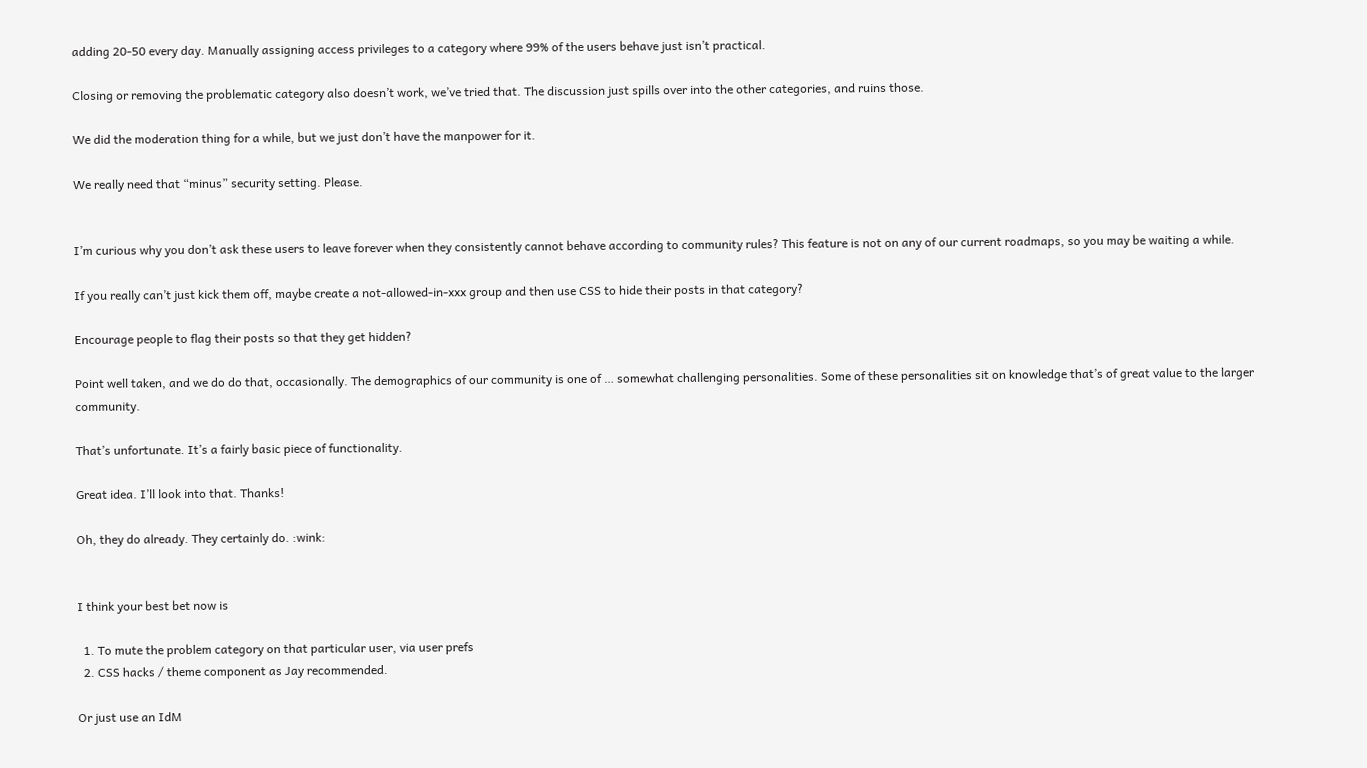adding 20-50 every day. Manually assigning access privileges to a category where 99% of the users behave just isn’t practical.

Closing or removing the problematic category also doesn’t work, we’ve tried that. The discussion just spills over into the other categories, and ruins those.

We did the moderation thing for a while, but we just don’t have the manpower for it.

We really need that “minus” security setting. Please.


I’m curious why you don’t ask these users to leave forever when they consistently cannot behave according to community rules? This feature is not on any of our current roadmaps, so you may be waiting a while.

If you really can’t just kick them off, maybe create a not-allowed-in-xxx group and then use CSS to hide their posts in that category?

Encourage people to flag their posts so that they get hidden?

Point well taken, and we do do that, occasionally. The demographics of our community is one of … somewhat challenging personalities. Some of these personalities sit on knowledge that’s of great value to the larger community.

That’s unfortunate. It’s a fairly basic piece of functionality.

Great idea. I’ll look into that. Thanks!

Oh, they do already. They certainly do. :wink:


I think your best bet now is

  1. To mute the problem category on that particular user, via user prefs
  2. CSS hacks / theme component as Jay recommended.

Or just use an IdM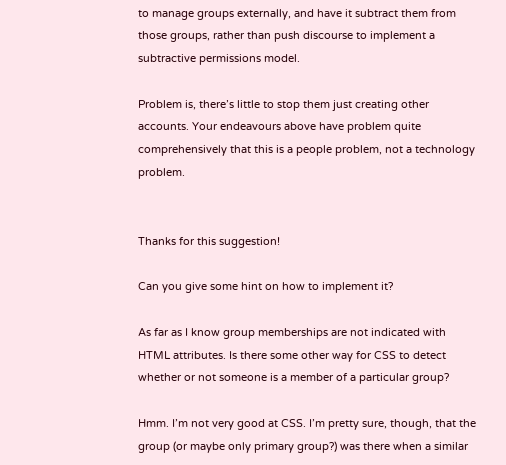to manage groups externally, and have it subtract them from those groups, rather than push discourse to implement a subtractive permissions model.

Problem is, there’s little to stop them just creating other accounts. Your endeavours above have problem quite comprehensively that this is a people problem, not a technology problem.


Thanks for this suggestion!

Can you give some hint on how to implement it?

As far as I know group memberships are not indicated with HTML attributes. Is there some other way for CSS to detect whether or not someone is a member of a particular group?

Hmm. I’m not very good at CSS. I’m pretty sure, though, that the group (or maybe only primary group?) was there when a similar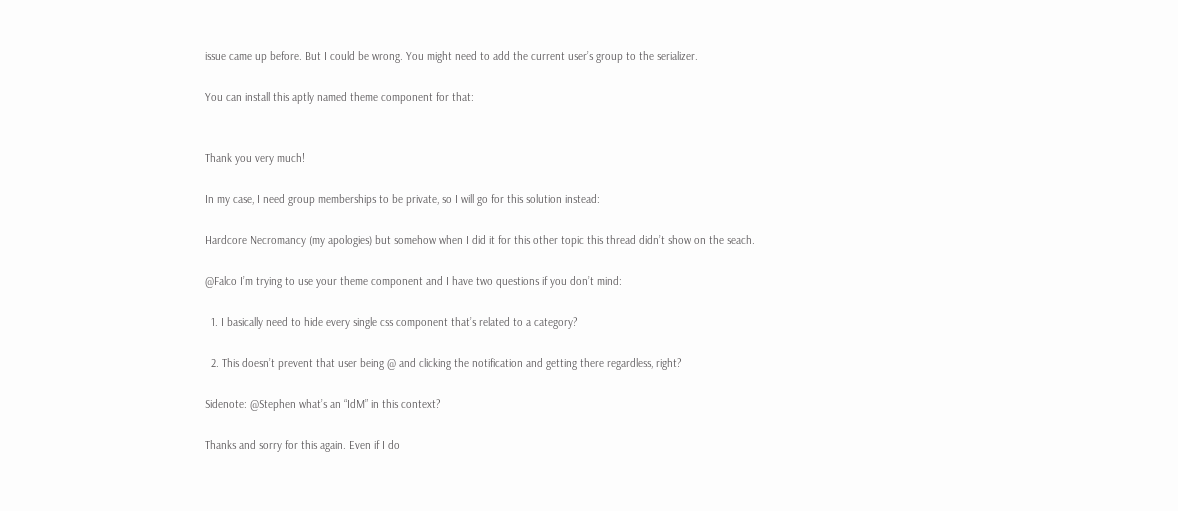issue came up before. But I could be wrong. You might need to add the current user’s group to the serializer.

You can install this aptly named theme component for that:


Thank you very much!

In my case, I need group memberships to be private, so I will go for this solution instead:

Hardcore Necromancy (my apologies) but somehow when I did it for this other topic this thread didn’t show on the seach.

@Falco I’m trying to use your theme component and I have two questions if you don’t mind:

  1. I basically need to hide every single css component that’s related to a category?

  2. This doesn’t prevent that user being @ and clicking the notification and getting there regardless, right?

Sidenote: @Stephen what’s an “IdM” in this context?

Thanks and sorry for this again. Even if I do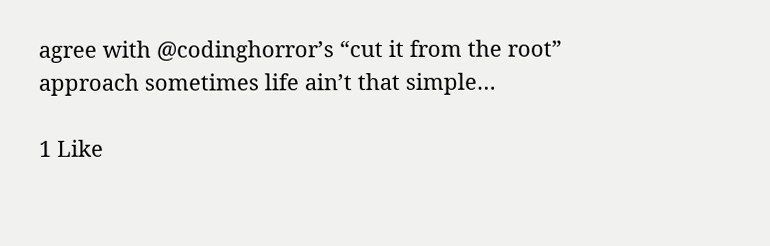agree with @codinghorror’s “cut it from the root” approach sometimes life ain’t that simple…

1 Like